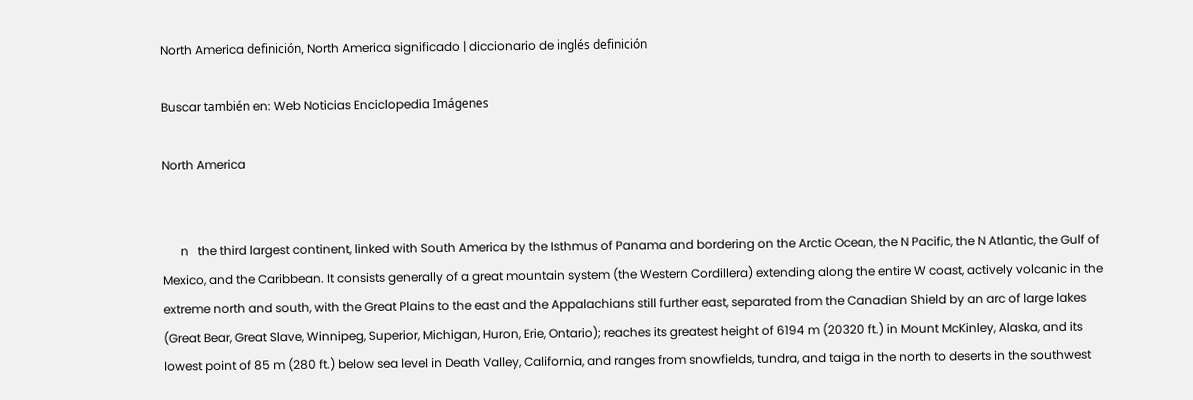North America definición, North America significado | diccionario de inglés definición

Buscar también en: Web Noticias Enciclopedia Imágenes

North America


      n   the third largest continent, linked with South America by the Isthmus of Panama and bordering on the Arctic Ocean, the N Pacific, the N Atlantic, the Gulf of Mexico, and the Caribbean. It consists generally of a great mountain system (the Western Cordillera) extending along the entire W coast, actively volcanic in the extreme north and south, with the Great Plains to the east and the Appalachians still further east, separated from the Canadian Shield by an arc of large lakes (Great Bear, Great Slave, Winnipeg, Superior, Michigan, Huron, Erie, Ontario); reaches its greatest height of 6194 m (20320 ft.) in Mount McKinley, Alaska, and its lowest point of 85 m (280 ft.) below sea level in Death Valley, California, and ranges from snowfields, tundra, and taiga in the north to deserts in the southwest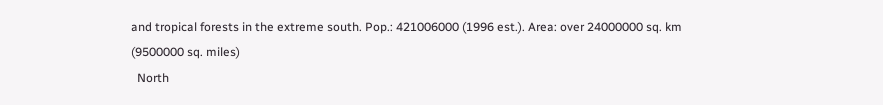and tropical forests in the extreme south. Pop.: 421006000 (1996 est.). Area: over 24000000 sq. km (9500000 sq. miles)
  North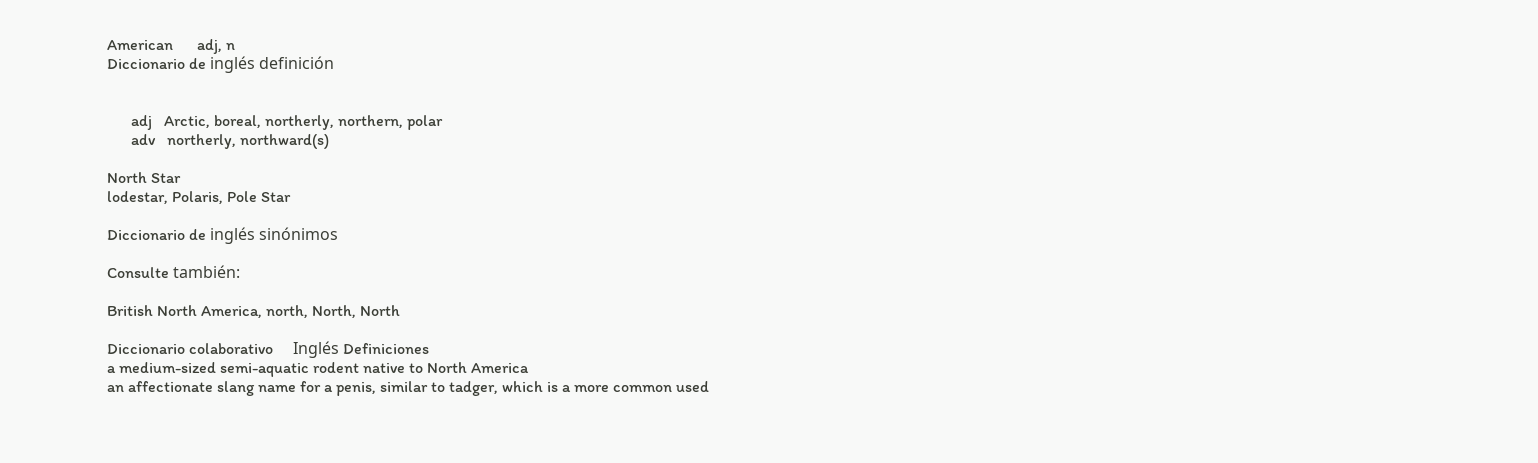American      adj, n
Diccionario de inglés definición


      adj   Arctic, boreal, northerly, northern, polar
      adv   northerly, northward(s)

North Star
lodestar, Polaris, Pole Star

Diccionario de inglés sinónimos

Consulte también:

British North America, north, North, North

Diccionario colaborativo     Inglés Definiciones
a medium-sized semi-aquatic rodent native to North America
an affectionate slang name for a penis, similar to tadger, which is a more common used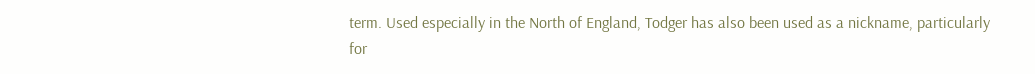term. Used especially in the North of England, Todger has also been used as a nickname, particularly for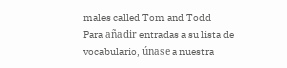males called Tom and Todd
Para añadir entradas a su lista de vocabulario, únase a nuestra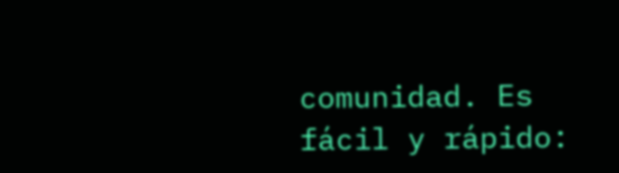comunidad. Es fácil y rápido: